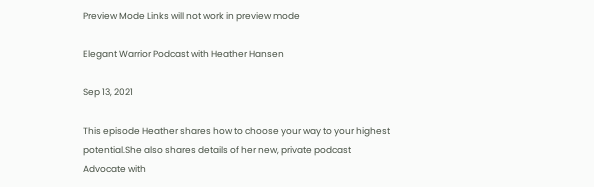Preview Mode Links will not work in preview mode

Elegant Warrior Podcast with Heather Hansen

Sep 13, 2021

This episode Heather shares how to choose your way to your highest potential.She also shares details of her new, private podcast Advocate with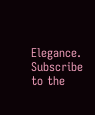Elegance.
Subscribe to the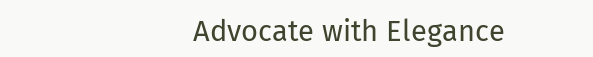Advocate with Elegance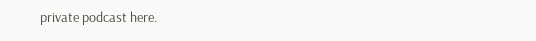private podcast here.